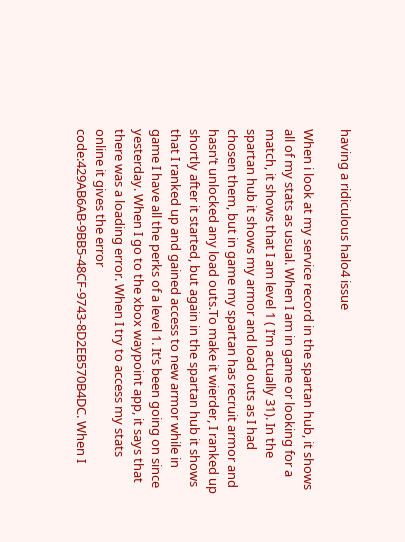having a ridiculous halo4 issue

When i look at my service record in the spartan hub, it shows all of my stats as usual. When I am in game or looking for a match, it shows that I am level 1 ( I’m actually 31). In the spartan hub it shows my armor and load outs as I had chosen them, but in game my spartan has recruit armor and hasn’t unlocked any load outs.To make it wierder, I ranked up shortly after it started, but again in the spartan hub it shows that I ranked up and gained access to new armor while in game I have all the perks of a level 1. It’s been going on since yesterday. When I go to the xbox waypoint app, it says that there was a loading error. When I try to access my stats online it gives the error code:429AB6AB-9BB5-48CF-9743-8D2EB570B4DC. When I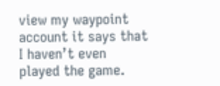view my waypoint account it says that I haven’t even played the game.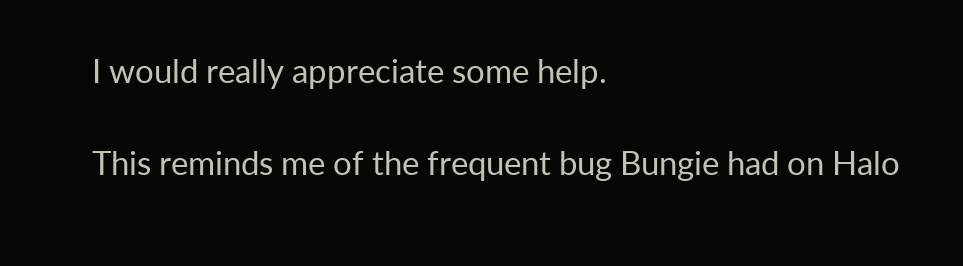I would really appreciate some help.

This reminds me of the frequent bug Bungie had on Halo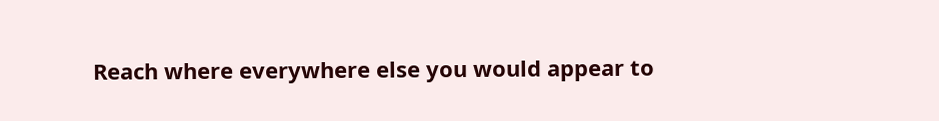Reach where everywhere else you would appear to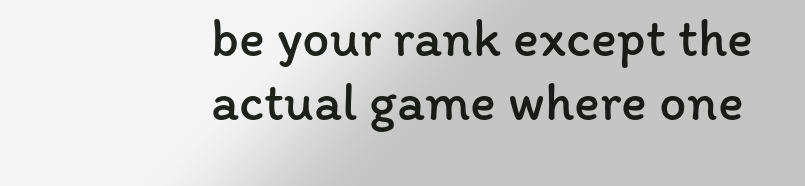be your rank except the actual game where one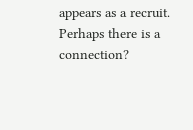appears as a recruit. Perhaps there is a connection?